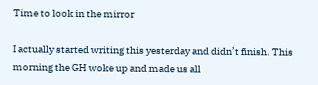Time to look in the mirror

I actually started writing this yesterday and didn’t finish. This morning the GH woke up and made us all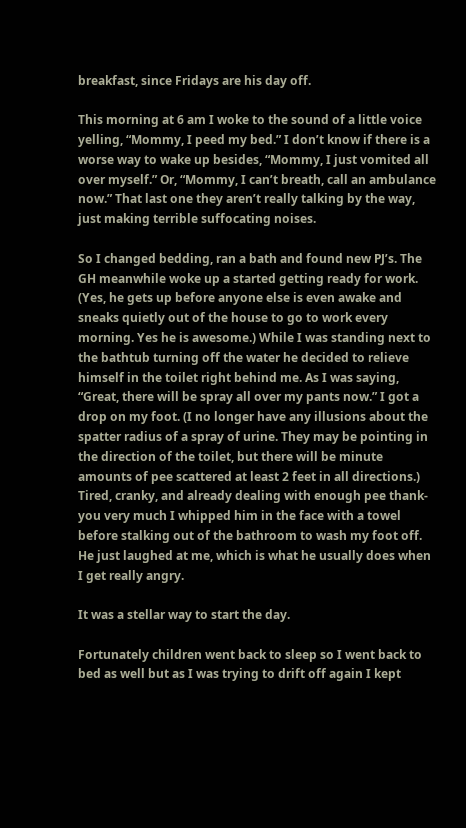breakfast, since Fridays are his day off.

This morning at 6 am I woke to the sound of a little voice yelling, “Mommy, I peed my bed.” I don’t know if there is a worse way to wake up besides, “Mommy, I just vomited all over myself.” Or, “Mommy, I can’t breath, call an ambulance now.” That last one they aren’t really talking by the way, just making terrible suffocating noises.

So I changed bedding, ran a bath and found new PJ’s. The GH meanwhile woke up a started getting ready for work. (Yes, he gets up before anyone else is even awake and sneaks quietly out of the house to go to work every morning. Yes he is awesome.) While I was standing next to the bathtub turning off the water he decided to relieve himself in the toilet right behind me. As I was saying, “Great, there will be spray all over my pants now.” I got a drop on my foot. (I no longer have any illusions about the spatter radius of a spray of urine. They may be pointing in the direction of the toilet, but there will be minute amounts of pee scattered at least 2 feet in all directions.) Tired, cranky, and already dealing with enough pee thank-you very much I whipped him in the face with a towel before stalking out of the bathroom to wash my foot off. He just laughed at me, which is what he usually does when I get really angry.

It was a stellar way to start the day.

Fortunately children went back to sleep so I went back to bed as well but as I was trying to drift off again I kept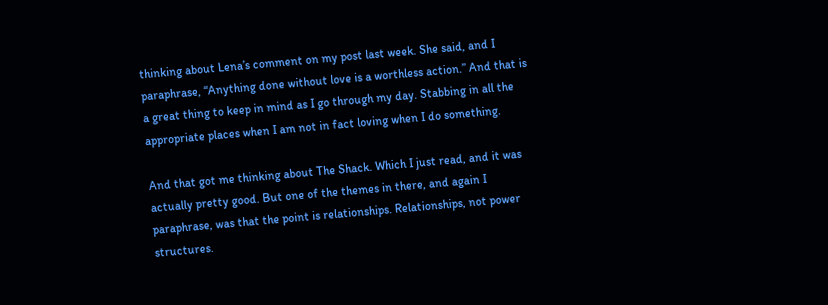thinking about Lena’s comment on my post last week. She said, and I paraphrase, “Anything done without love is a worthless action.” And that is a great thing to keep in mind as I go through my day. Stabbing in all the appropriate places when I am not in fact loving when I do something.

And that got me thinking about The Shack. Which I just read, and it was actually pretty good. But one of the themes in there, and again I paraphrase, was that the point is relationships. Relationships, not power structures.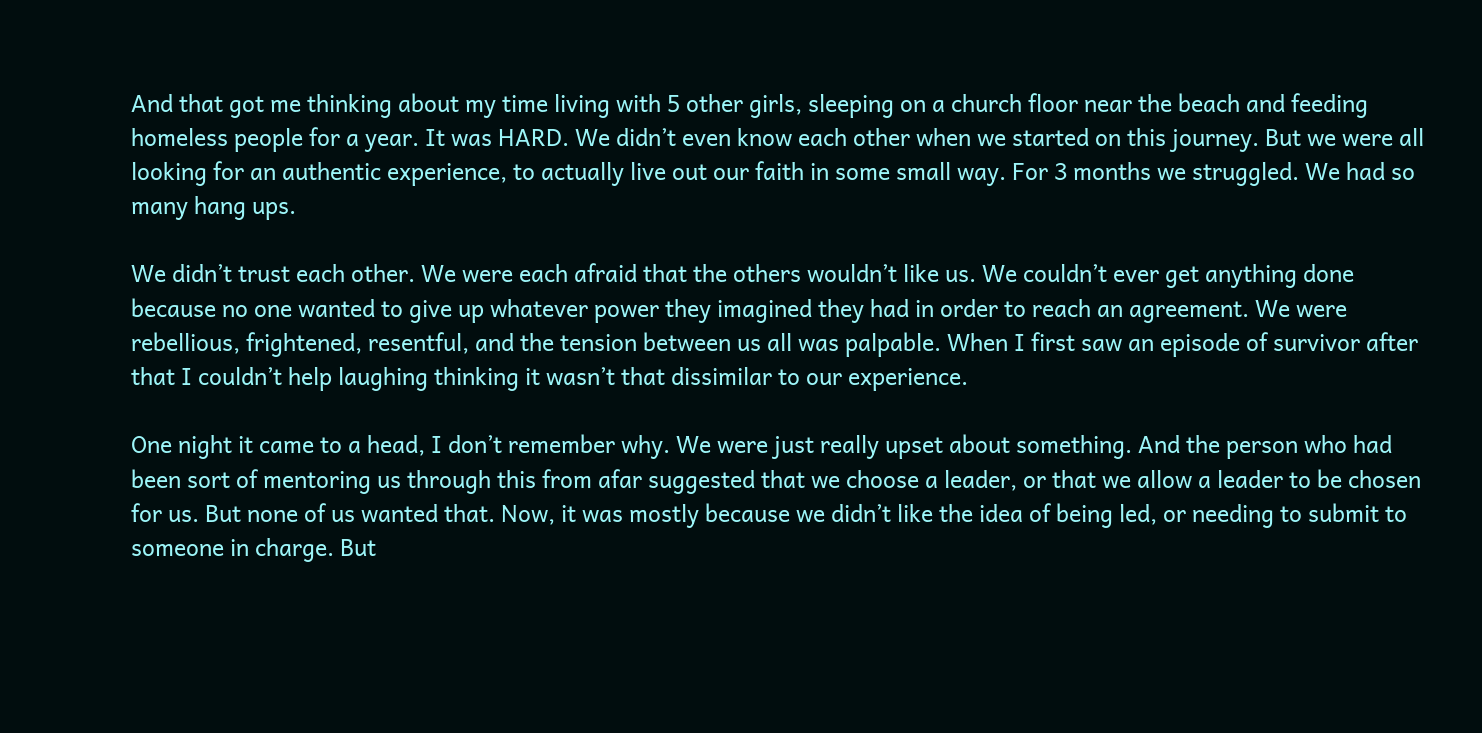And that got me thinking about my time living with 5 other girls, sleeping on a church floor near the beach and feeding homeless people for a year. It was HARD. We didn’t even know each other when we started on this journey. But we were all looking for an authentic experience, to actually live out our faith in some small way. For 3 months we struggled. We had so many hang ups.

We didn’t trust each other. We were each afraid that the others wouldn’t like us. We couldn’t ever get anything done because no one wanted to give up whatever power they imagined they had in order to reach an agreement. We were rebellious, frightened, resentful, and the tension between us all was palpable. When I first saw an episode of survivor after that I couldn’t help laughing thinking it wasn’t that dissimilar to our experience.

One night it came to a head, I don’t remember why. We were just really upset about something. And the person who had been sort of mentoring us through this from afar suggested that we choose a leader, or that we allow a leader to be chosen for us. But none of us wanted that. Now, it was mostly because we didn’t like the idea of being led, or needing to submit to someone in charge. But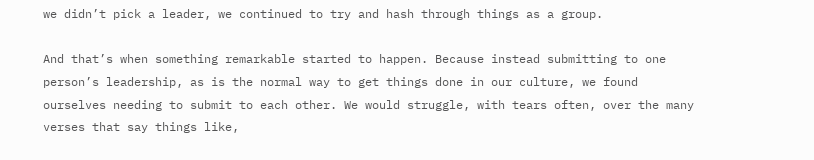we didn’t pick a leader, we continued to try and hash through things as a group.

And that’s when something remarkable started to happen. Because instead submitting to one person’s leadership, as is the normal way to get things done in our culture, we found ourselves needing to submit to each other. We would struggle, with tears often, over the many verses that say things like,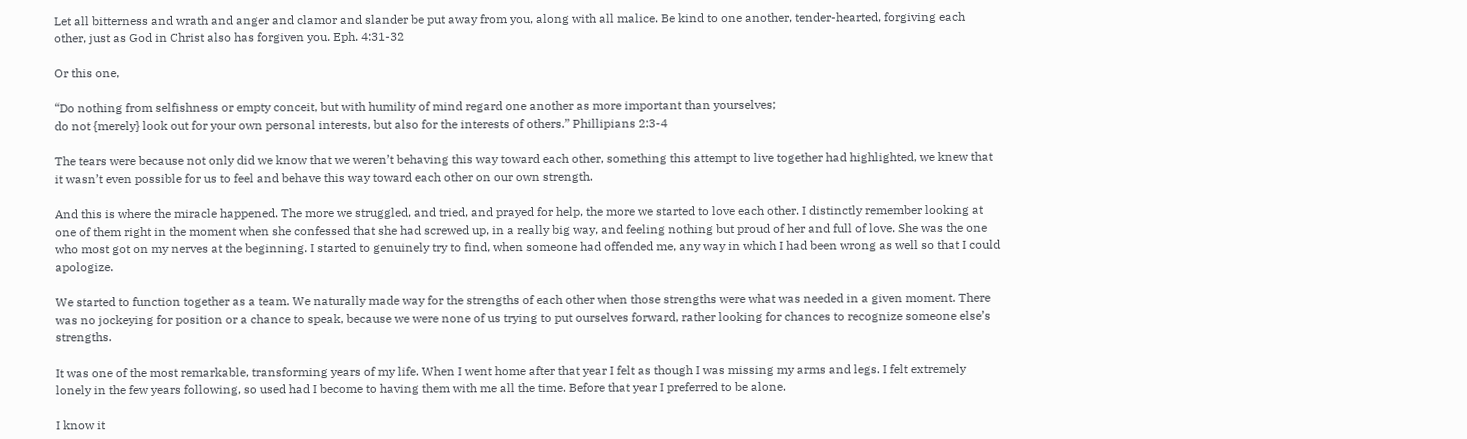Let all bitterness and wrath and anger and clamor and slander be put away from you, along with all malice. Be kind to one another, tender-hearted, forgiving each other, just as God in Christ also has forgiven you. Eph. 4:31-32

Or this one,

“Do nothing from selfishness or empty conceit, but with humility of mind regard one another as more important than yourselves;
do not {merely} look out for your own personal interests, but also for the interests of others.” Phillipians 2:3-4

The tears were because not only did we know that we weren’t behaving this way toward each other, something this attempt to live together had highlighted, we knew that it wasn’t even possible for us to feel and behave this way toward each other on our own strength.

And this is where the miracle happened. The more we struggled, and tried, and prayed for help, the more we started to love each other. I distinctly remember looking at one of them right in the moment when she confessed that she had screwed up, in a really big way, and feeling nothing but proud of her and full of love. She was the one who most got on my nerves at the beginning. I started to genuinely try to find, when someone had offended me, any way in which I had been wrong as well so that I could apologize.

We started to function together as a team. We naturally made way for the strengths of each other when those strengths were what was needed in a given moment. There was no jockeying for position or a chance to speak, because we were none of us trying to put ourselves forward, rather looking for chances to recognize someone else’s strengths.

It was one of the most remarkable, transforming years of my life. When I went home after that year I felt as though I was missing my arms and legs. I felt extremely lonely in the few years following, so used had I become to having them with me all the time. Before that year I preferred to be alone.

I know it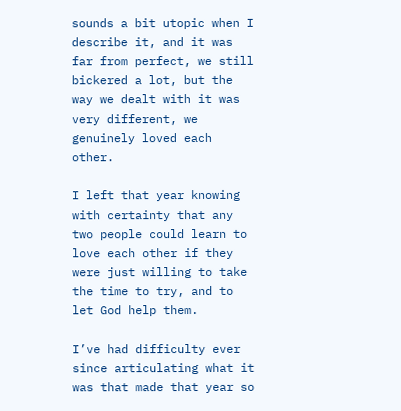sounds a bit utopic when I describe it, and it was far from perfect, we still bickered a lot, but the way we dealt with it was very different, we genuinely loved each other.

I left that year knowing with certainty that any two people could learn to love each other if they were just willing to take the time to try, and to let God help them.

I’ve had difficulty ever since articulating what it was that made that year so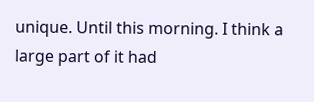unique. Until this morning. I think a large part of it had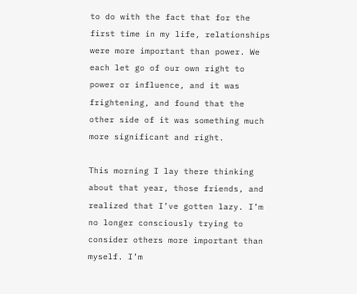to do with the fact that for the first time in my life, relationships were more important than power. We each let go of our own right to power or influence, and it was frightening, and found that the other side of it was something much more significant and right.

This morning I lay there thinking about that year, those friends, and realized that I’ve gotten lazy. I’m no longer consciously trying to consider others more important than myself. I’m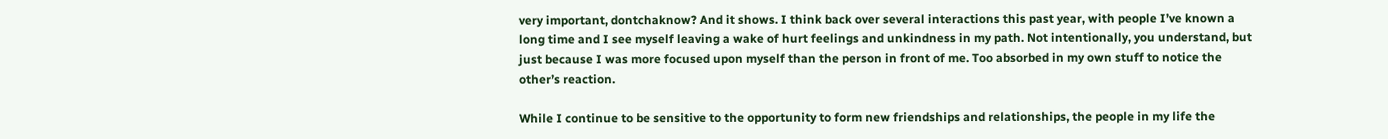very important, dontchaknow? And it shows. I think back over several interactions this past year, with people I’ve known a long time and I see myself leaving a wake of hurt feelings and unkindness in my path. Not intentionally, you understand, but just because I was more focused upon myself than the person in front of me. Too absorbed in my own stuff to notice the other’s reaction.

While I continue to be sensitive to the opportunity to form new friendships and relationships, the people in my life the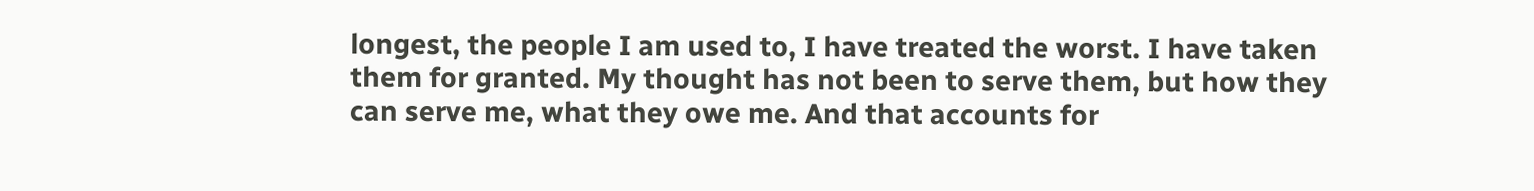longest, the people I am used to, I have treated the worst. I have taken them for granted. My thought has not been to serve them, but how they can serve me, what they owe me. And that accounts for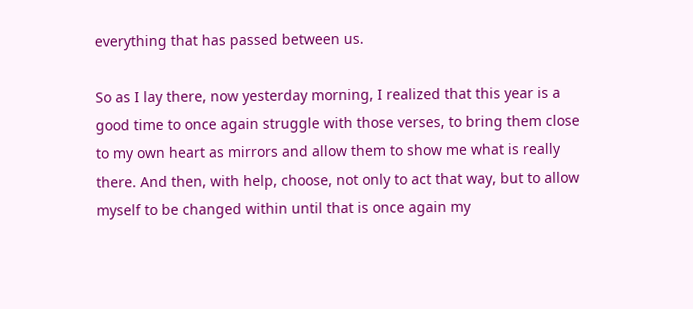everything that has passed between us.

So as I lay there, now yesterday morning, I realized that this year is a good time to once again struggle with those verses, to bring them close to my own heart as mirrors and allow them to show me what is really there. And then, with help, choose, not only to act that way, but to allow myself to be changed within until that is once again my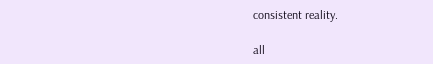consistent reality.

all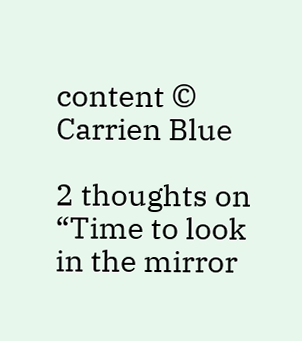content © Carrien Blue

2 thoughts on “Time to look in the mirror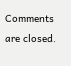Comments are closed.